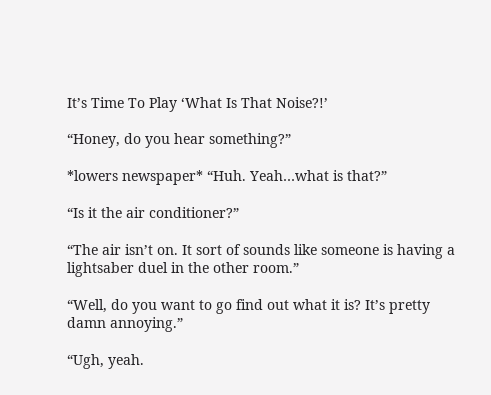It’s Time To Play ‘What Is That Noise?!’

“Honey, do you hear something?”

*lowers newspaper* “Huh. Yeah…what is that?”

“Is it the air conditioner?”

“The air isn’t on. It sort of sounds like someone is having a lightsaber duel in the other room.”

“Well, do you want to go find out what it is? It’s pretty damn annoying.”

“Ugh, yeah.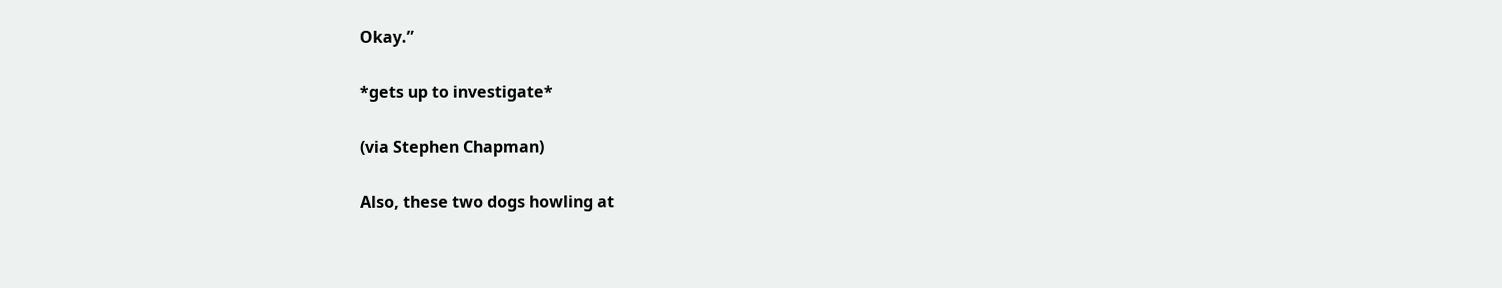Okay.”

*gets up to investigate*

(via Stephen Chapman)

Also, these two dogs howling at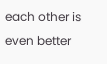each other is even better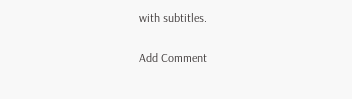with subtitles.

Add Comment